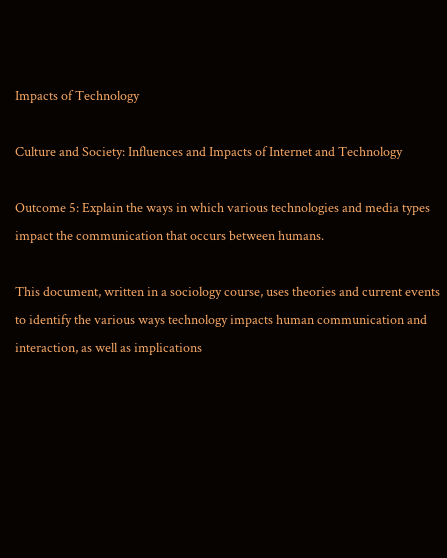Impacts of Technology

Culture and Society: Influences and Impacts of Internet and Technology

Outcome 5: Explain the ways in which various technologies and media types impact the communication that occurs between humans.

This document, written in a sociology course, uses theories and current events to identify the various ways technology impacts human communication and interaction, as well as implications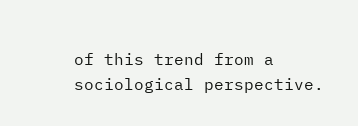of this trend from a sociological perspective.